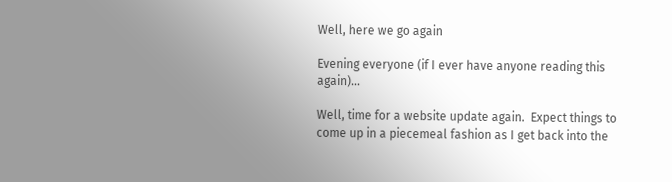Well, here we go again

Evening everyone (if I ever have anyone reading this again)…

Well, time for a website update again.  Expect things to come up in a piecemeal fashion as I get back into the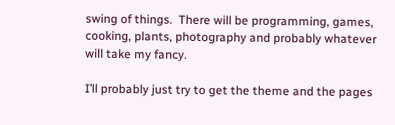swing of things.  There will be programming, games, cooking, plants, photography and probably whatever will take my fancy.

I’ll probably just try to get the theme and the pages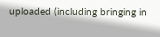uploaded (including bringing in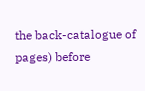the back-catalogue of pages) before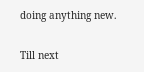doing anything new.

Till next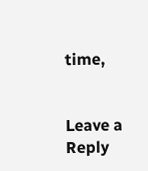time,


Leave a Reply